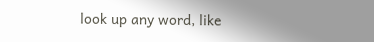look up any word, like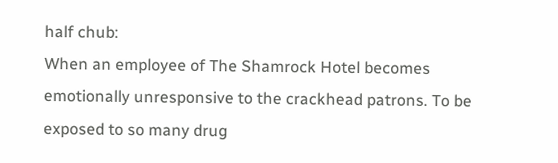half chub:
When an employee of The Shamrock Hotel becomes emotionally unresponsive to the crackhead patrons. To be exposed to so many drug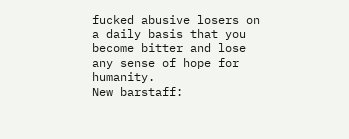fucked abusive losers on a daily basis that you become bitter and lose any sense of hope for humanity.
New barstaff: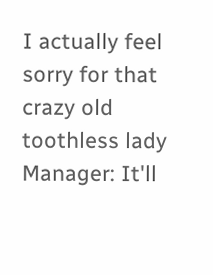I actually feel sorry for that crazy old toothless lady
Manager: It'll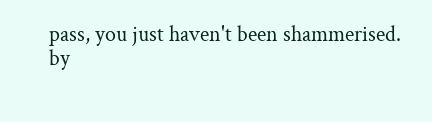pass, you just haven't been shammerised.
by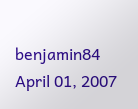benjamin84 April 01, 2007